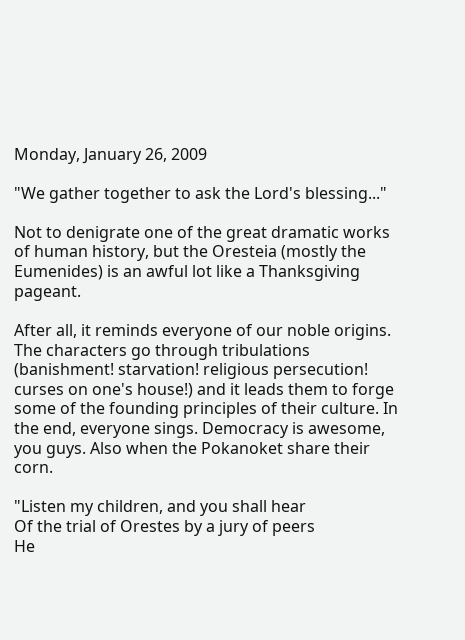Monday, January 26, 2009

"We gather together to ask the Lord's blessing..."

Not to denigrate one of the great dramatic works of human history, but the Oresteia (mostly the Eumenides) is an awful lot like a Thanksgiving pageant.

After all, it reminds everyone of our noble origins. The characters go through tribulations (banishment! starvation! religious persecution! curses on one's house!) and it leads them to forge some of the founding principles of their culture. In the end, everyone sings. Democracy is awesome, you guys. Also when the Pokanoket share their corn.

"Listen my children, and you shall hear
Of the trial of Orestes by a jury of peers
He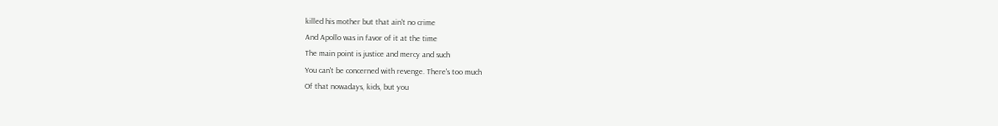killed his mother but that ain't no crime
And Apollo was in favor of it at the time
The main point is justice and mercy and such
You can't be concerned with revenge. There's too much
Of that nowadays, kids, but you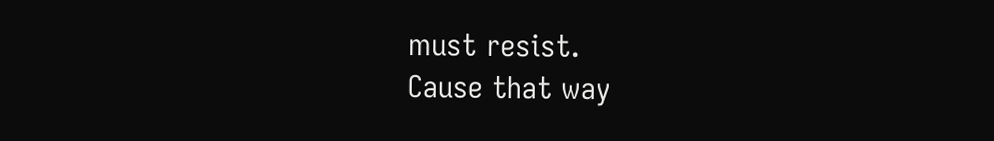must resist.
Cause that way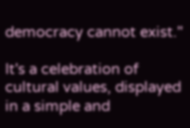democracy cannot exist."

It's a celebration of cultural values, displayed in a simple and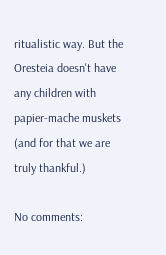ritualistic way. But the Oresteia doesn't have any children with papier-mache muskets (and for that we are truly thankful.)

No comments: